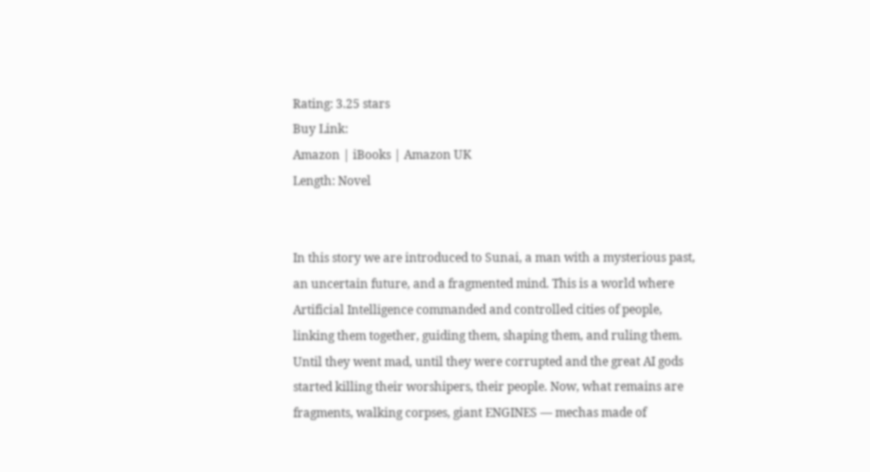Rating: 3.25 stars
Buy Link:
Amazon | iBooks | Amazon UK
Length: Novel


In this story we are introduced to Sunai, a man with a mysterious past, an uncertain future, and a fragmented mind. This is a world where Artificial Intelligence commanded and controlled cities of people, linking them together, guiding them, shaping them, and ruling them. Until they went mad, until they were corrupted and the great AI gods started killing their worshipers, their people. Now, what remains are fragments, walking corpses, giant ENGINES — mechas made of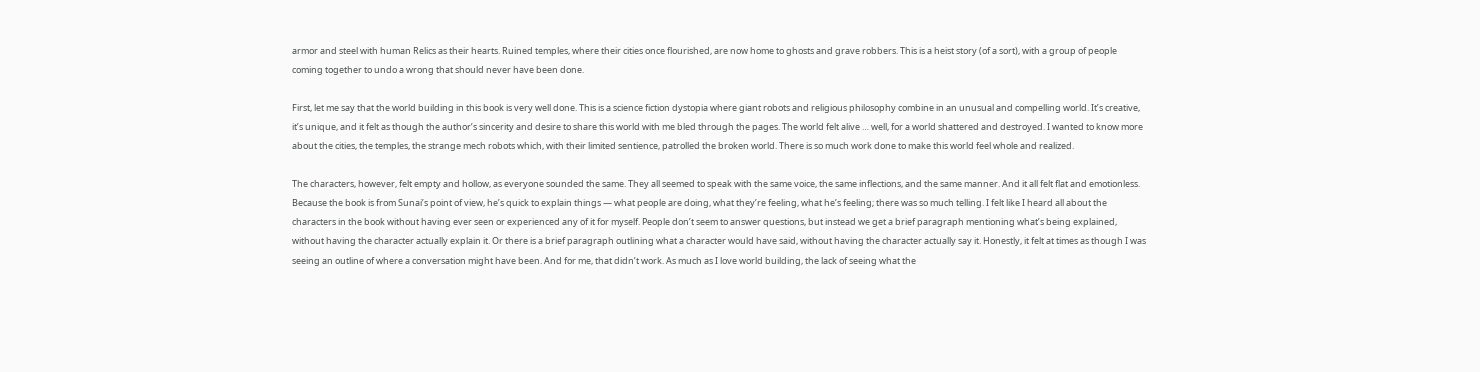armor and steel with human Relics as their hearts. Ruined temples, where their cities once flourished, are now home to ghosts and grave robbers. This is a heist story (of a sort), with a group of people coming together to undo a wrong that should never have been done.

First, let me say that the world building in this book is very well done. This is a science fiction dystopia where giant robots and religious philosophy combine in an unusual and compelling world. It’s creative, it’s unique, and it felt as though the author’s sincerity and desire to share this world with me bled through the pages. The world felt alive … well, for a world shattered and destroyed. I wanted to know more about the cities, the temples, the strange mech robots which, with their limited sentience, patrolled the broken world. There is so much work done to make this world feel whole and realized.

The characters, however, felt empty and hollow, as everyone sounded the same. They all seemed to speak with the same voice, the same inflections, and the same manner. And it all felt flat and emotionless. Because the book is from Sunai’s point of view, he’s quick to explain things — what people are doing, what they’re feeling, what he’s feeling; there was so much telling. I felt like I heard all about the characters in the book without having ever seen or experienced any of it for myself. People don’t seem to answer questions, but instead we get a brief paragraph mentioning what’s being explained, without having the character actually explain it. Or there is a brief paragraph outlining what a character would have said, without having the character actually say it. Honestly, it felt at times as though I was seeing an outline of where a conversation might have been. And for me, that didn’t work. As much as I love world building, the lack of seeing what the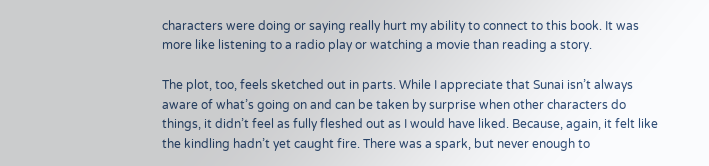characters were doing or saying really hurt my ability to connect to this book. It was more like listening to a radio play or watching a movie than reading a story.

The plot, too, feels sketched out in parts. While I appreciate that Sunai isn’t always aware of what’s going on and can be taken by surprise when other characters do things, it didn’t feel as fully fleshed out as I would have liked. Because, again, it felt like the kindling hadn’t yet caught fire. There was a spark, but never enough to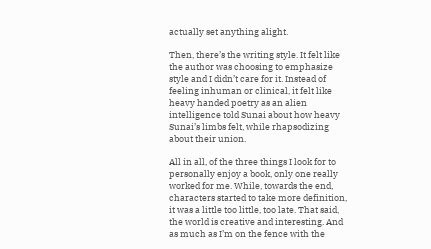actually set anything alight.

Then, there’s the writing style. It felt like the author was choosing to emphasize style and I didn’t care for it. Instead of feeling inhuman or clinical, it felt like heavy handed poetry as an alien intelligence told Sunai about how heavy Sunai’s limbs felt, while rhapsodizing about their union.

All in all, of the three things I look for to personally enjoy a book, only one really worked for me. While, towards the end, characters started to take more definition, it was a little too little, too late. That said, the world is creative and interesting. And as much as I’m on the fence with the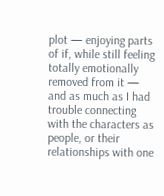plot — enjoying parts of if, while still feeling totally emotionally removed from it — and as much as I had trouble connecting with the characters as people, or their relationships with one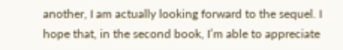another, I am actually looking forward to the sequel. I hope that, in the second book, I’m able to appreciate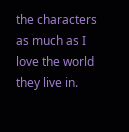the characters as much as I love the world they live in.